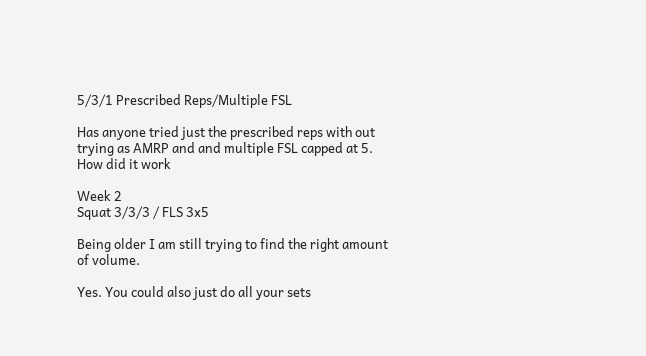5/3/1 Prescribed Reps/Multiple FSL

Has anyone tried just the prescribed reps with out trying as AMRP and and multiple FSL capped at 5. How did it work

Week 2
Squat 3/3/3 / FLS 3x5

Being older I am still trying to find the right amount of volume.

Yes. You could also just do all your sets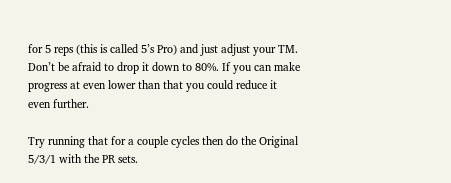for 5 reps (this is called 5’s Pro) and just adjust your TM. Don’t be afraid to drop it down to 80%. If you can make progress at even lower than that you could reduce it even further.

Try running that for a couple cycles then do the Original 5/3/1 with the PR sets.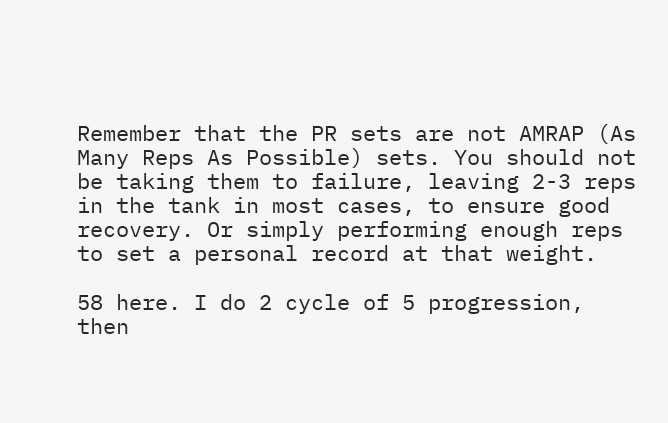Remember that the PR sets are not AMRAP (As Many Reps As Possible) sets. You should not be taking them to failure, leaving 2-3 reps in the tank in most cases, to ensure good recovery. Or simply performing enough reps to set a personal record at that weight.

58 here. I do 2 cycle of 5 progression, then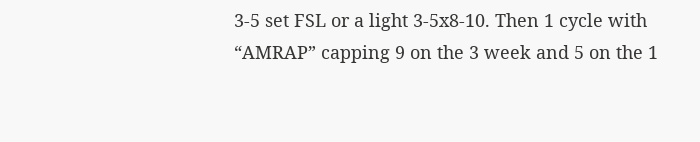3-5 set FSL or a light 3-5x8-10. Then 1 cycle with “AMRAP” capping 9 on the 3 week and 5 on the 1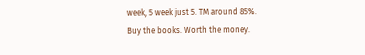week, 5 week just 5. TM around 85%.
Buy the books. Worth the money.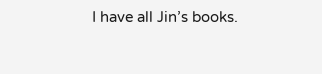I have all Jin’s books.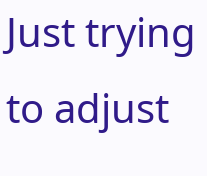Just trying to adjust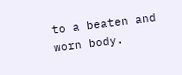to a beaten and worn body.